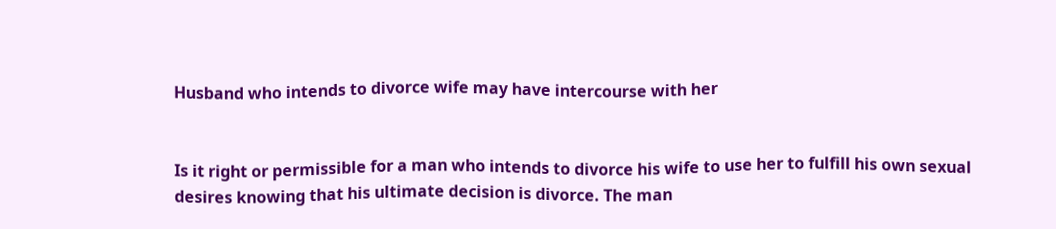Husband who intends to divorce wife may have intercourse with her


Is it right or permissible for a man who intends to divorce his wife to use her to fulfill his own sexual desires knowing that his ultimate decision is divorce. The man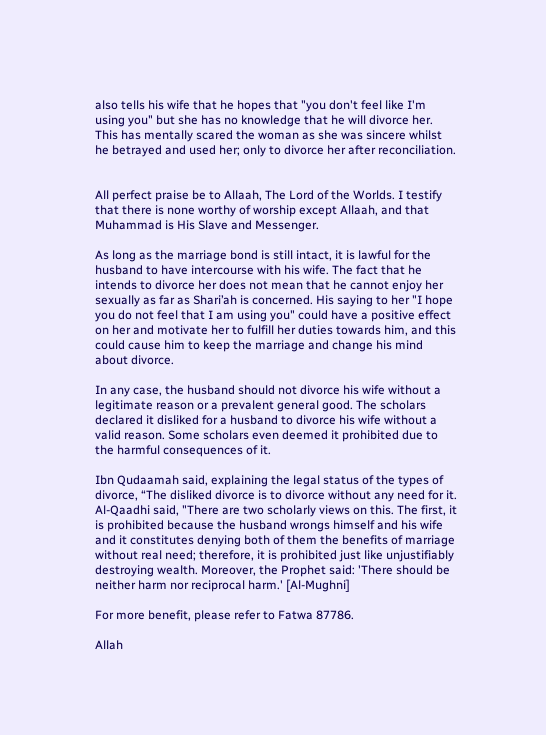also tells his wife that he hopes that "you don't feel like I'm using you" but she has no knowledge that he will divorce her. This has mentally scared the woman as she was sincere whilst he betrayed and used her; only to divorce her after reconciliation.


All perfect praise be to Allaah, The Lord of the Worlds. I testify that there is none worthy of worship except Allaah, and that Muhammad is His Slave and Messenger.

As long as the marriage bond is still intact, it is lawful for the husband to have intercourse with his wife. The fact that he intends to divorce her does not mean that he cannot enjoy her sexually as far as Shari’ah is concerned. His saying to her "I hope you do not feel that I am using you" could have a positive effect on her and motivate her to fulfill her duties towards him, and this could cause him to keep the marriage and change his mind about divorce.

In any case, the husband should not divorce his wife without a legitimate reason or a prevalent general good. The scholars declared it disliked for a husband to divorce his wife without a valid reason. Some scholars even deemed it prohibited due to the harmful consequences of it.

Ibn Qudaamah said, explaining the legal status of the types of divorce, “The disliked divorce is to divorce without any need for it. Al-Qaadhi said, "There are two scholarly views on this. The first, it is prohibited because the husband wrongs himself and his wife and it constitutes denying both of them the benefits of marriage without real need; therefore, it is prohibited just like unjustifiably destroying wealth. Moreover, the Prophet said: 'There should be neither harm nor reciprocal harm.' [Al-Mughni]

For more benefit, please refer to Fatwa 87786.

Allah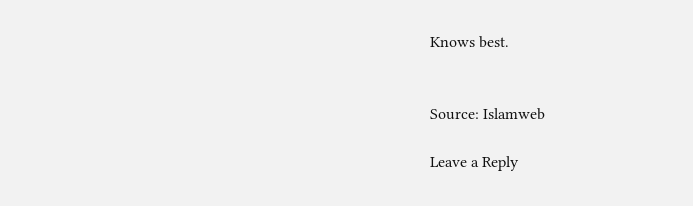Knows best.


Source: Islamweb

Leave a Reply